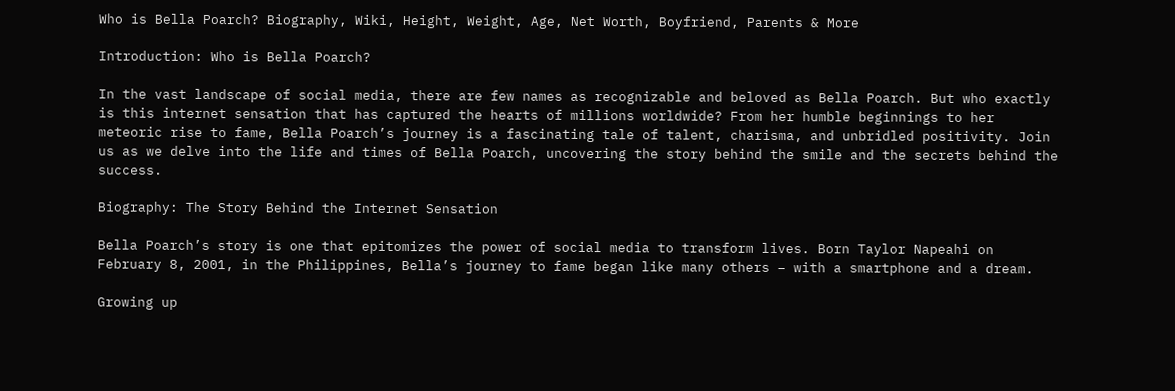Who is Bella Poarch? Biography, Wiki, Height, Weight, Age, Net Worth, Boyfriend, Parents & More

Introduction: Who is Bella Poarch?

In the vast landscape of social media, there are few names as recognizable and beloved as Bella Poarch. But who exactly is this internet sensation that has captured the hearts of millions worldwide? From her humble beginnings to her meteoric rise to fame, Bella Poarch’s journey is a fascinating tale of talent, charisma, and unbridled positivity. Join us as we delve into the life and times of Bella Poarch, uncovering the story behind the smile and the secrets behind the success.

Biography: The Story Behind the Internet Sensation

Bella Poarch’s story is one that epitomizes the power of social media to transform lives. Born Taylor Napeahi on February 8, 2001, in the Philippines, Bella’s journey to fame began like many others – with a smartphone and a dream.

Growing up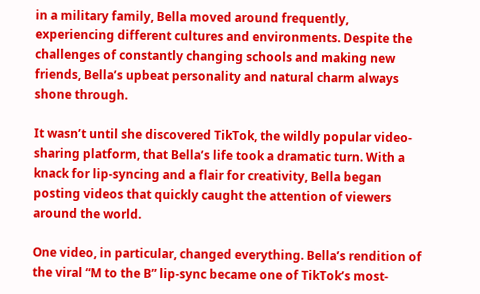in a military family, Bella moved around frequently, experiencing different cultures and environments. Despite the challenges of constantly changing schools and making new friends, Bella’s upbeat personality and natural charm always shone through.

It wasn’t until she discovered TikTok, the wildly popular video-sharing platform, that Bella’s life took a dramatic turn. With a knack for lip-syncing and a flair for creativity, Bella began posting videos that quickly caught the attention of viewers around the world.

One video, in particular, changed everything. Bella’s rendition of the viral “M to the B” lip-sync became one of TikTok’s most-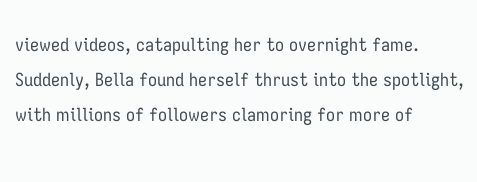viewed videos, catapulting her to overnight fame. Suddenly, Bella found herself thrust into the spotlight, with millions of followers clamoring for more of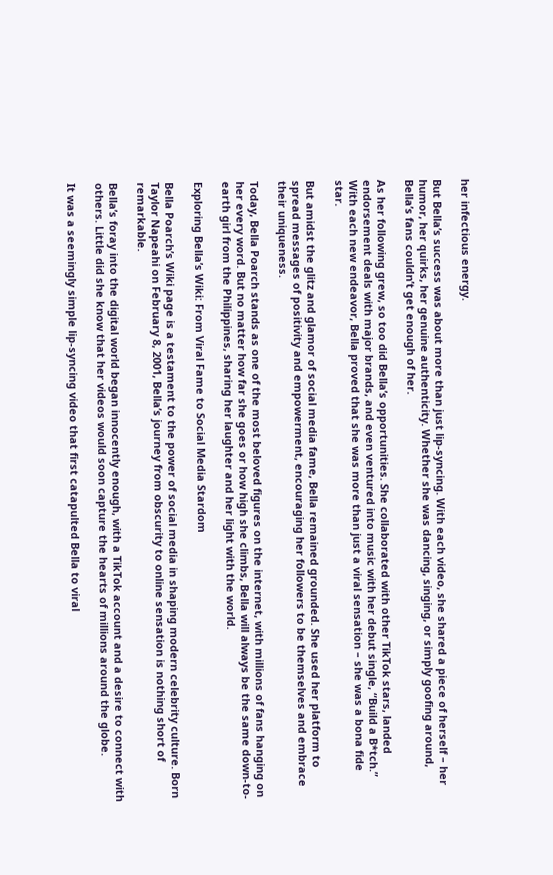her infectious energy.

But Bella’s success was about more than just lip-syncing. With each video, she shared a piece of herself – her humor, her quirks, her genuine authenticity. Whether she was dancing, singing, or simply goofing around, Bella’s fans couldn’t get enough of her.

As her following grew, so too did Bella’s opportunities. She collaborated with other TikTok stars, landed endorsement deals with major brands, and even ventured into music with her debut single, “Build a B*tch.” With each new endeavor, Bella proved that she was more than just a viral sensation – she was a bona fide star.

But amidst the glitz and glamor of social media fame, Bella remained grounded. She used her platform to spread messages of positivity and empowerment, encouraging her followers to be themselves and embrace their uniqueness.

Today, Bella Poarch stands as one of the most beloved figures on the internet, with millions of fans hanging on her every word. But no matter how far she goes or how high she climbs, Bella will always be the same down-to-earth girl from the Philippines, sharing her laughter and her light with the world.

Exploring Bella’s Wiki: From Viral Fame to Social Media Stardom

Bella Poarch’s Wiki page is a testament to the power of social media in shaping modern celebrity culture. Born Taylor Napeahi on February 8, 2001, Bella’s journey from obscurity to online sensation is nothing short of remarkable.

Bella’s foray into the digital world began innocently enough, with a TikTok account and a desire to connect with others. Little did she know that her videos would soon capture the hearts of millions around the globe.

It was a seemingly simple lip-syncing video that first catapulted Bella to viral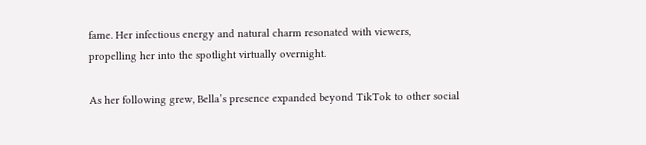fame. Her infectious energy and natural charm resonated with viewers, propelling her into the spotlight virtually overnight.

As her following grew, Bella’s presence expanded beyond TikTok to other social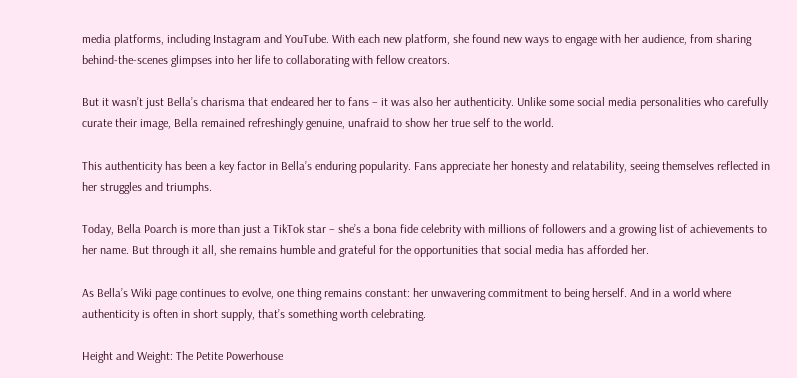media platforms, including Instagram and YouTube. With each new platform, she found new ways to engage with her audience, from sharing behind-the-scenes glimpses into her life to collaborating with fellow creators.

But it wasn’t just Bella’s charisma that endeared her to fans – it was also her authenticity. Unlike some social media personalities who carefully curate their image, Bella remained refreshingly genuine, unafraid to show her true self to the world.

This authenticity has been a key factor in Bella’s enduring popularity. Fans appreciate her honesty and relatability, seeing themselves reflected in her struggles and triumphs.

Today, Bella Poarch is more than just a TikTok star – she’s a bona fide celebrity with millions of followers and a growing list of achievements to her name. But through it all, she remains humble and grateful for the opportunities that social media has afforded her.

As Bella’s Wiki page continues to evolve, one thing remains constant: her unwavering commitment to being herself. And in a world where authenticity is often in short supply, that’s something worth celebrating.

Height and Weight: The Petite Powerhouse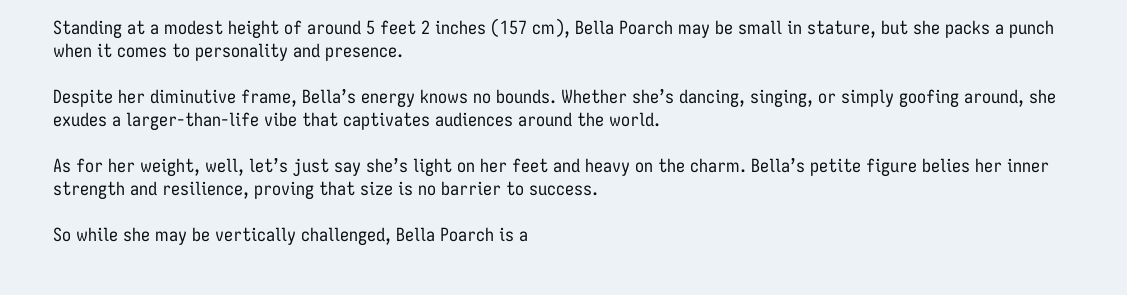Standing at a modest height of around 5 feet 2 inches (157 cm), Bella Poarch may be small in stature, but she packs a punch when it comes to personality and presence.

Despite her diminutive frame, Bella’s energy knows no bounds. Whether she’s dancing, singing, or simply goofing around, she exudes a larger-than-life vibe that captivates audiences around the world.

As for her weight, well, let’s just say she’s light on her feet and heavy on the charm. Bella’s petite figure belies her inner strength and resilience, proving that size is no barrier to success.

So while she may be vertically challenged, Bella Poarch is a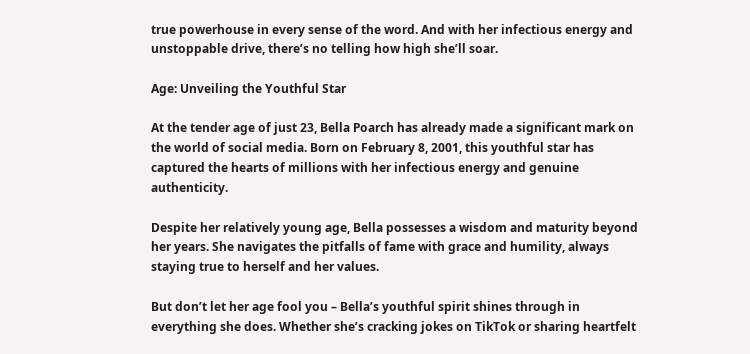true powerhouse in every sense of the word. And with her infectious energy and unstoppable drive, there’s no telling how high she’ll soar.

Age: Unveiling the Youthful Star

At the tender age of just 23, Bella Poarch has already made a significant mark on the world of social media. Born on February 8, 2001, this youthful star has captured the hearts of millions with her infectious energy and genuine authenticity.

Despite her relatively young age, Bella possesses a wisdom and maturity beyond her years. She navigates the pitfalls of fame with grace and humility, always staying true to herself and her values.

But don’t let her age fool you – Bella’s youthful spirit shines through in everything she does. Whether she’s cracking jokes on TikTok or sharing heartfelt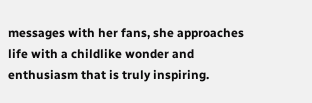messages with her fans, she approaches life with a childlike wonder and enthusiasm that is truly inspiring.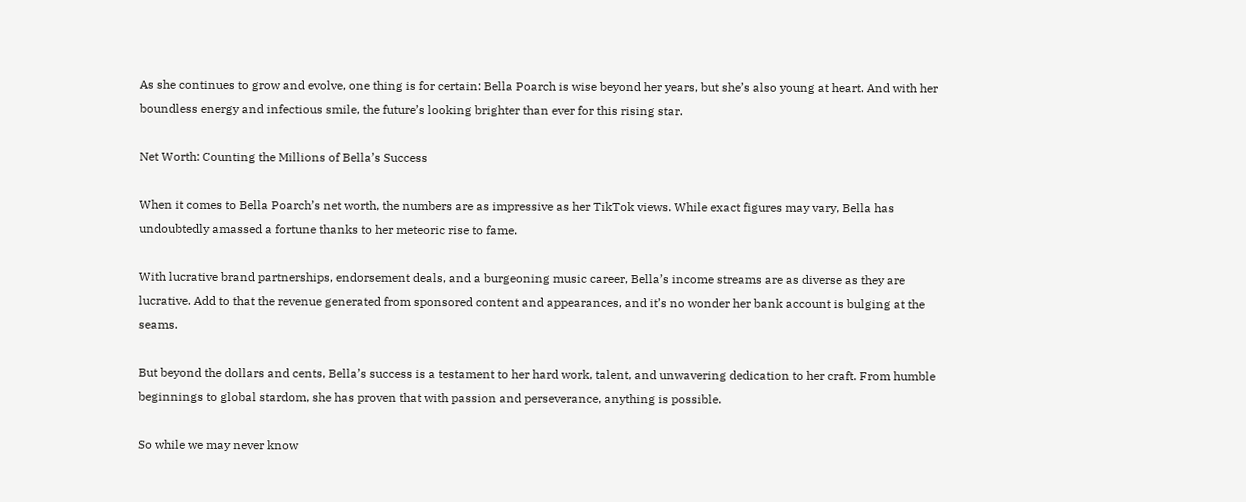As she continues to grow and evolve, one thing is for certain: Bella Poarch is wise beyond her years, but she’s also young at heart. And with her boundless energy and infectious smile, the future’s looking brighter than ever for this rising star.

Net Worth: Counting the Millions of Bella’s Success

When it comes to Bella Poarch’s net worth, the numbers are as impressive as her TikTok views. While exact figures may vary, Bella has undoubtedly amassed a fortune thanks to her meteoric rise to fame.

With lucrative brand partnerships, endorsement deals, and a burgeoning music career, Bella’s income streams are as diverse as they are lucrative. Add to that the revenue generated from sponsored content and appearances, and it’s no wonder her bank account is bulging at the seams.

But beyond the dollars and cents, Bella’s success is a testament to her hard work, talent, and unwavering dedication to her craft. From humble beginnings to global stardom, she has proven that with passion and perseverance, anything is possible.

So while we may never know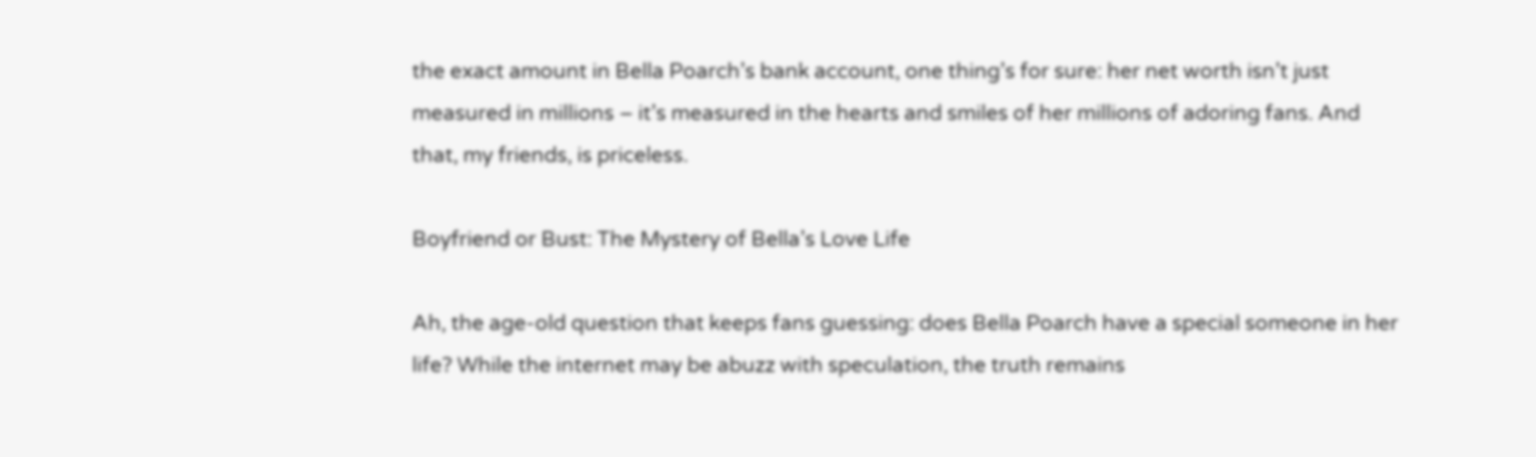the exact amount in Bella Poarch’s bank account, one thing’s for sure: her net worth isn’t just measured in millions – it’s measured in the hearts and smiles of her millions of adoring fans. And that, my friends, is priceless.

Boyfriend or Bust: The Mystery of Bella’s Love Life

Ah, the age-old question that keeps fans guessing: does Bella Poarch have a special someone in her life? While the internet may be abuzz with speculation, the truth remains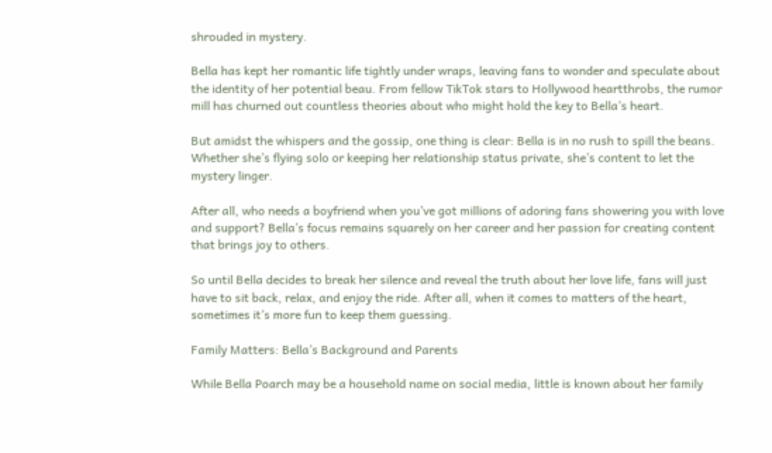shrouded in mystery.

Bella has kept her romantic life tightly under wraps, leaving fans to wonder and speculate about the identity of her potential beau. From fellow TikTok stars to Hollywood heartthrobs, the rumor mill has churned out countless theories about who might hold the key to Bella’s heart.

But amidst the whispers and the gossip, one thing is clear: Bella is in no rush to spill the beans. Whether she’s flying solo or keeping her relationship status private, she’s content to let the mystery linger.

After all, who needs a boyfriend when you’ve got millions of adoring fans showering you with love and support? Bella’s focus remains squarely on her career and her passion for creating content that brings joy to others.

So until Bella decides to break her silence and reveal the truth about her love life, fans will just have to sit back, relax, and enjoy the ride. After all, when it comes to matters of the heart, sometimes it’s more fun to keep them guessing.

Family Matters: Bella’s Background and Parents

While Bella Poarch may be a household name on social media, little is known about her family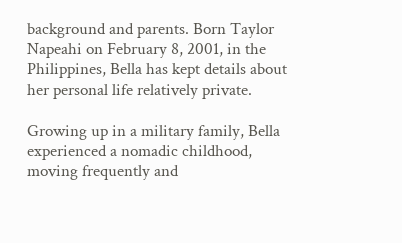background and parents. Born Taylor Napeahi on February 8, 2001, in the Philippines, Bella has kept details about her personal life relatively private.

Growing up in a military family, Bella experienced a nomadic childhood, moving frequently and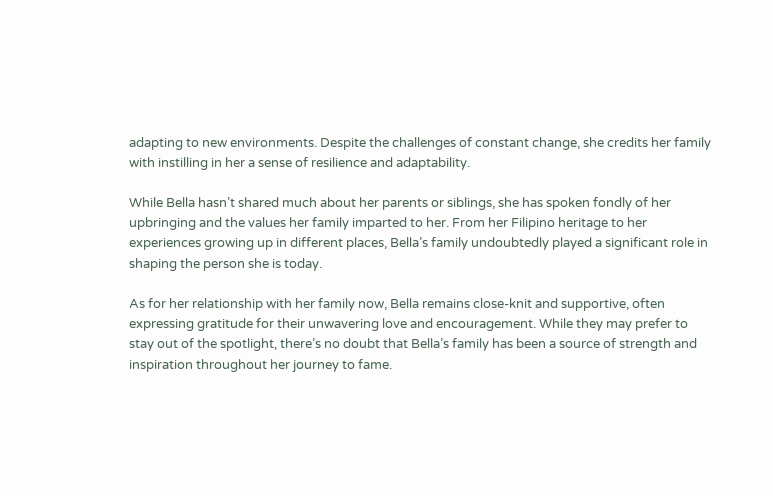adapting to new environments. Despite the challenges of constant change, she credits her family with instilling in her a sense of resilience and adaptability.

While Bella hasn’t shared much about her parents or siblings, she has spoken fondly of her upbringing and the values her family imparted to her. From her Filipino heritage to her experiences growing up in different places, Bella’s family undoubtedly played a significant role in shaping the person she is today.

As for her relationship with her family now, Bella remains close-knit and supportive, often expressing gratitude for their unwavering love and encouragement. While they may prefer to stay out of the spotlight, there’s no doubt that Bella’s family has been a source of strength and inspiration throughout her journey to fame.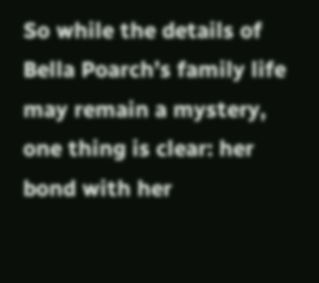So while the details of Bella Poarch’s family life may remain a mystery, one thing is clear: her bond with her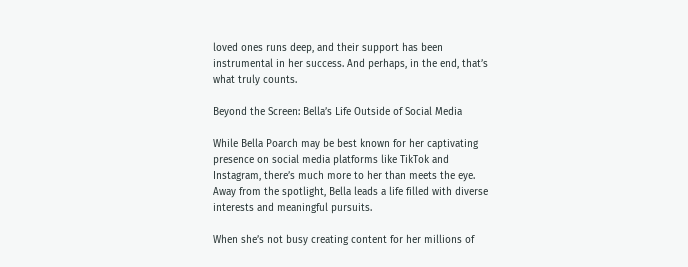loved ones runs deep, and their support has been instrumental in her success. And perhaps, in the end, that’s what truly counts.

Beyond the Screen: Bella’s Life Outside of Social Media

While Bella Poarch may be best known for her captivating presence on social media platforms like TikTok and Instagram, there’s much more to her than meets the eye. Away from the spotlight, Bella leads a life filled with diverse interests and meaningful pursuits.

When she’s not busy creating content for her millions of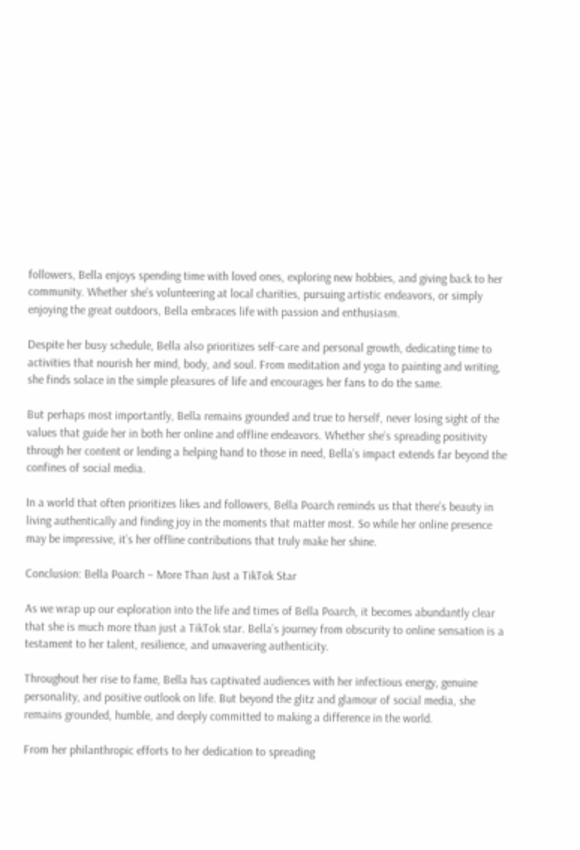followers, Bella enjoys spending time with loved ones, exploring new hobbies, and giving back to her community. Whether she’s volunteering at local charities, pursuing artistic endeavors, or simply enjoying the great outdoors, Bella embraces life with passion and enthusiasm.

Despite her busy schedule, Bella also prioritizes self-care and personal growth, dedicating time to activities that nourish her mind, body, and soul. From meditation and yoga to painting and writing, she finds solace in the simple pleasures of life and encourages her fans to do the same.

But perhaps most importantly, Bella remains grounded and true to herself, never losing sight of the values that guide her in both her online and offline endeavors. Whether she’s spreading positivity through her content or lending a helping hand to those in need, Bella’s impact extends far beyond the confines of social media.

In a world that often prioritizes likes and followers, Bella Poarch reminds us that there’s beauty in living authentically and finding joy in the moments that matter most. So while her online presence may be impressive, it’s her offline contributions that truly make her shine.

Conclusion: Bella Poarch – More Than Just a TikTok Star

As we wrap up our exploration into the life and times of Bella Poarch, it becomes abundantly clear that she is much more than just a TikTok star. Bella’s journey from obscurity to online sensation is a testament to her talent, resilience, and unwavering authenticity.

Throughout her rise to fame, Bella has captivated audiences with her infectious energy, genuine personality, and positive outlook on life. But beyond the glitz and glamour of social media, she remains grounded, humble, and deeply committed to making a difference in the world.

From her philanthropic efforts to her dedication to spreading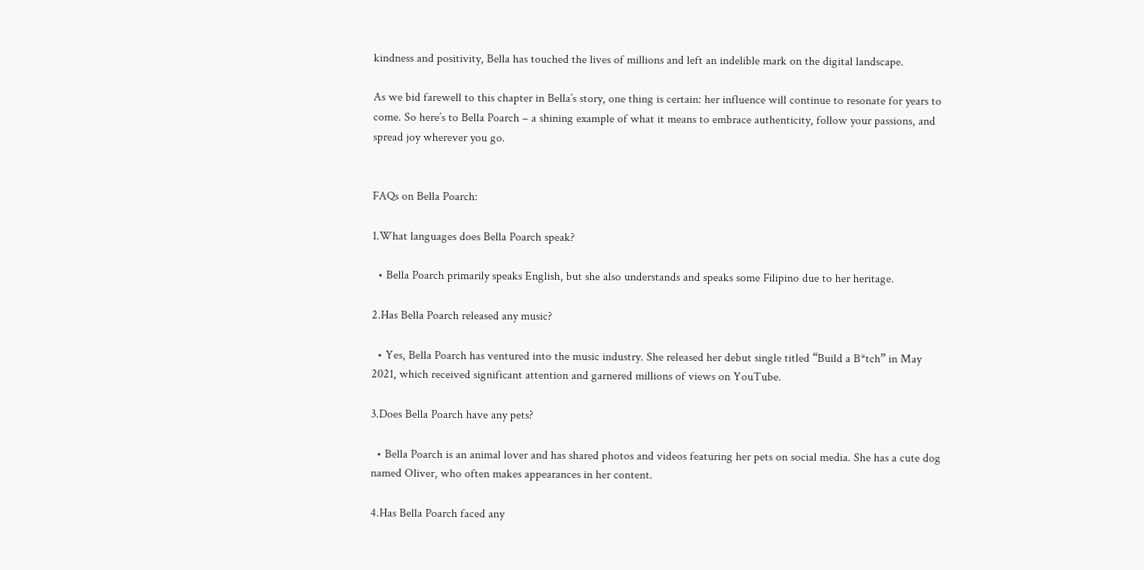kindness and positivity, Bella has touched the lives of millions and left an indelible mark on the digital landscape.

As we bid farewell to this chapter in Bella’s story, one thing is certain: her influence will continue to resonate for years to come. So here’s to Bella Poarch – a shining example of what it means to embrace authenticity, follow your passions, and spread joy wherever you go.


FAQs on Bella Poarch:

1.What languages does Bella Poarch speak?

  • Bella Poarch primarily speaks English, but she also understands and speaks some Filipino due to her heritage.

2.Has Bella Poarch released any music?

  • Yes, Bella Poarch has ventured into the music industry. She released her debut single titled “Build a B*tch” in May 2021, which received significant attention and garnered millions of views on YouTube.

3.Does Bella Poarch have any pets?

  • Bella Poarch is an animal lover and has shared photos and videos featuring her pets on social media. She has a cute dog named Oliver, who often makes appearances in her content.

4.Has Bella Poarch faced any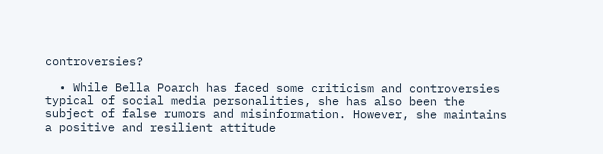controversies?

  • While Bella Poarch has faced some criticism and controversies typical of social media personalities, she has also been the subject of false rumors and misinformation. However, she maintains a positive and resilient attitude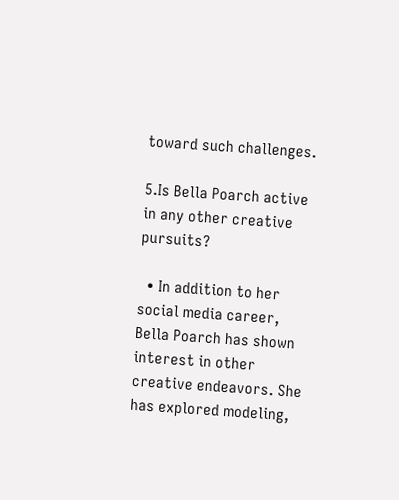toward such challenges.

5.Is Bella Poarch active in any other creative pursuits?

  • In addition to her social media career, Bella Poarch has shown interest in other creative endeavors. She has explored modeling,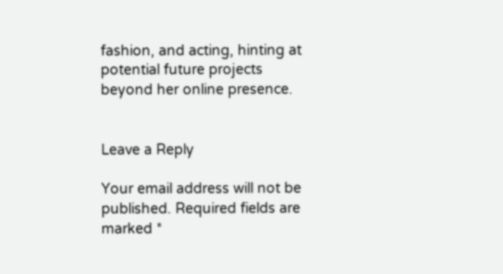fashion, and acting, hinting at potential future projects beyond her online presence.


Leave a Reply

Your email address will not be published. Required fields are marked *